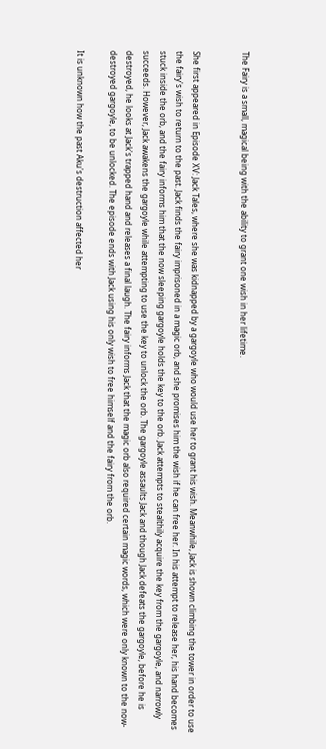The Fairy is a small, magical being with the ability to grant one wish in her lifetime.


She first appeared in Episode XV: Jack Tales, where she was kidnapped by a gargoyle who would use her to grant his wish. Meanwhile, Jack is shown climbing the tower in order to use the fairy's wish to return to the past. Jack finds the fairy imprisoned in a magic orb, and she promises him the wish if he can free her. In his attempt to release her, his hand becomes stuck inside the orb, and the fairy informs him that the now sleeping gargoyle holds the key to the orb. Jack attempts to stealthily acquire the key from the gargoyle, and narrowly succeeds. However, Jack awakens the gargoyle while attempting to use the key to unlock the orb. The gargoyle assaults Jack and though Jack defeats the gargoyle, before he is destroyed, he looks at Jack's trapped hand and releases a final laugh. The fairy informs Jack that the magic orb also required certain magic words, which were only known to the now-destroyed gargoyle, to be unlocked. The episode ends with Jack using his only wish to free himself and the fairy from the orb.

It is unknown how the past Aku's destruction affected her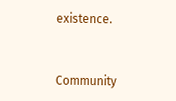existence.


Community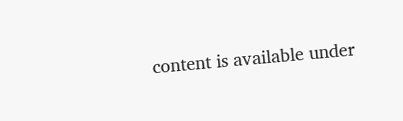content is available under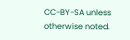CC-BY-SA unless otherwise noted.